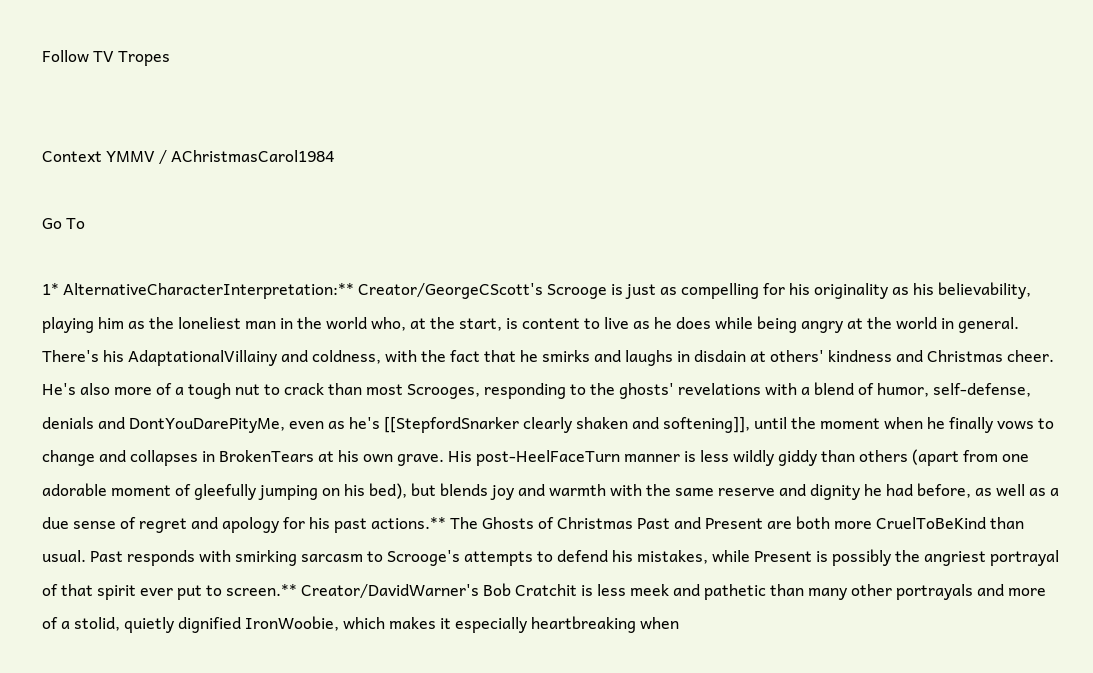Follow TV Tropes


Context YMMV / AChristmasCarol1984

Go To

1* AlternativeCharacterInterpretation:** Creator/GeorgeCScott's Scrooge is just as compelling for his originality as his believability, playing him as the loneliest man in the world who, at the start, is content to live as he does while being angry at the world in general. There's his AdaptationalVillainy and coldness, with the fact that he smirks and laughs in disdain at others' kindness and Christmas cheer. He's also more of a tough nut to crack than most Scrooges, responding to the ghosts' revelations with a blend of humor, self-defense, denials and DontYouDarePityMe, even as he's [[StepfordSnarker clearly shaken and softening]], until the moment when he finally vows to change and collapses in BrokenTears at his own grave. His post-HeelFaceTurn manner is less wildly giddy than others (apart from one adorable moment of gleefully jumping on his bed), but blends joy and warmth with the same reserve and dignity he had before, as well as a due sense of regret and apology for his past actions.** The Ghosts of Christmas Past and Present are both more CruelToBeKind than usual. Past responds with smirking sarcasm to Scrooge's attempts to defend his mistakes, while Present is possibly the angriest portrayal of that spirit ever put to screen.** Creator/DavidWarner's Bob Cratchit is less meek and pathetic than many other portrayals and more of a stolid, quietly dignified IronWoobie, which makes it especially heartbreaking when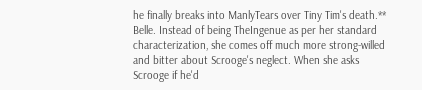he finally breaks into ManlyTears over Tiny Tim's death.** Belle. Instead of being TheIngenue as per her standard characterization, she comes off much more strong-willed and bitter about Scrooge's neglect. When she asks Scrooge if he'd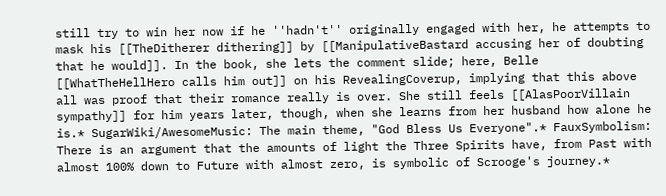still try to win her now if he ''hadn't'' originally engaged with her, he attempts to mask his [[TheDitherer dithering]] by [[ManipulativeBastard accusing her of doubting that he would]]. In the book, she lets the comment slide; here, Belle [[WhatTheHellHero calls him out]] on his RevealingCoverup, implying that this above all was proof that their romance really is over. She still feels [[AlasPoorVillain sympathy]] for him years later, though, when she learns from her husband how alone he is.* SugarWiki/AwesomeMusic: The main theme, "God Bless Us Everyone".* FauxSymbolism: There is an argument that the amounts of light the Three Spirits have, from Past with almost 100% down to Future with almost zero, is symbolic of Scrooge's journey.*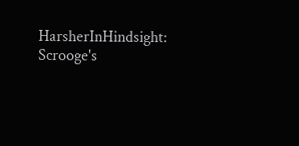HarsherInHindsight: Scrooge's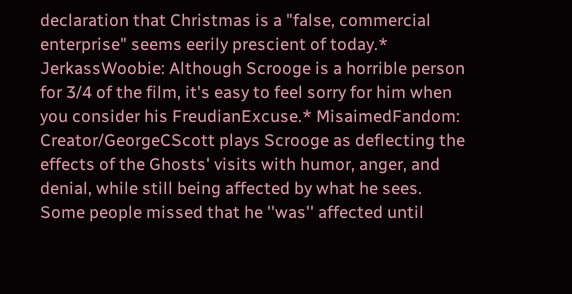declaration that Christmas is a "false, commercial enterprise" seems eerily prescient of today.* JerkassWoobie: Although Scrooge is a horrible person for 3/4 of the film, it's easy to feel sorry for him when you consider his FreudianExcuse.* MisaimedFandom: Creator/GeorgeCScott plays Scrooge as deflecting the effects of the Ghosts' visits with humor, anger, and denial, while still being affected by what he sees. Some people missed that he ''was'' affected until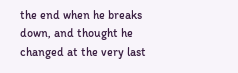the end when he breaks down, and thought he changed at the very last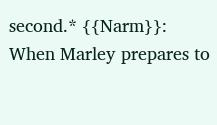second.* {{Narm}}: When Marley prepares to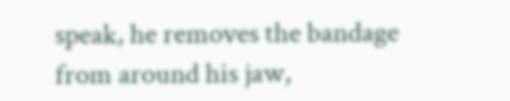speak, he removes the bandage from around his jaw,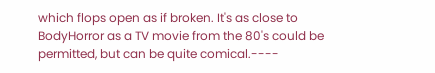which flops open as if broken. It's as close to BodyHorror as a TV movie from the 80's could be permitted, but can be quite comical.----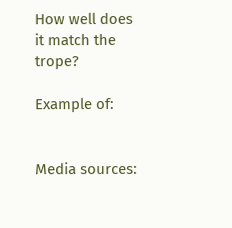How well does it match the trope?

Example of:


Media sources: